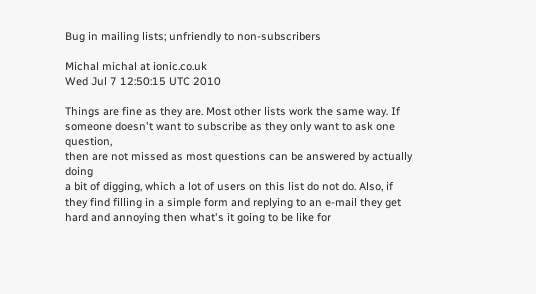Bug in mailing lists; unfriendly to non-subscribers

Michal michal at ionic.co.uk
Wed Jul 7 12:50:15 UTC 2010

Things are fine as they are. Most other lists work the same way. If
someone doesn't want to subscribe as they only want to ask one question,
then are not missed as most questions can be answered by actually doing
a bit of digging, which a lot of users on this list do not do. Also, if
they find filling in a simple form and replying to an e-mail they get
hard and annoying then what's it going to be like for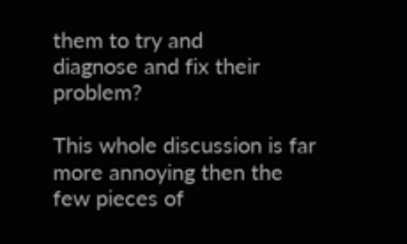them to try and
diagnose and fix their problem?

This whole discussion is far more annoying then the few pieces of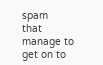spam
that manage to get on to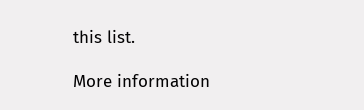this list.

More information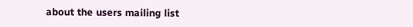about the users mailing list